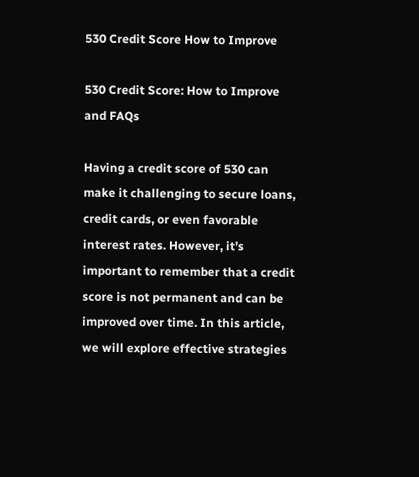530 Credit Score How to Improve

530 Credit Score: How to Improve and FAQs

Having a credit score of 530 can make it challenging to secure loans, credit cards, or even favorable interest rates. However, it’s important to remember that a credit score is not permanent and can be improved over time. In this article, we will explore effective strategies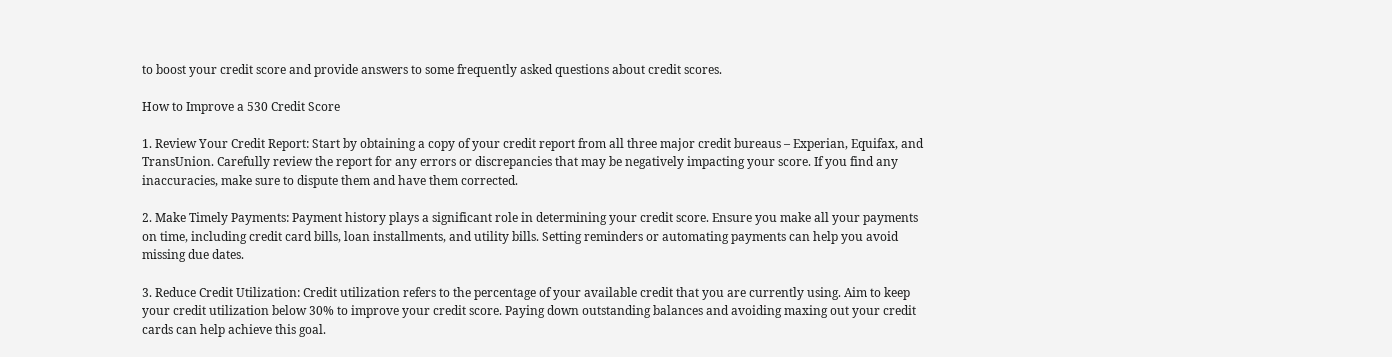to boost your credit score and provide answers to some frequently asked questions about credit scores.

How to Improve a 530 Credit Score

1. Review Your Credit Report: Start by obtaining a copy of your credit report from all three major credit bureaus – Experian, Equifax, and TransUnion. Carefully review the report for any errors or discrepancies that may be negatively impacting your score. If you find any inaccuracies, make sure to dispute them and have them corrected.

2. Make Timely Payments: Payment history plays a significant role in determining your credit score. Ensure you make all your payments on time, including credit card bills, loan installments, and utility bills. Setting reminders or automating payments can help you avoid missing due dates.

3. Reduce Credit Utilization: Credit utilization refers to the percentage of your available credit that you are currently using. Aim to keep your credit utilization below 30% to improve your credit score. Paying down outstanding balances and avoiding maxing out your credit cards can help achieve this goal.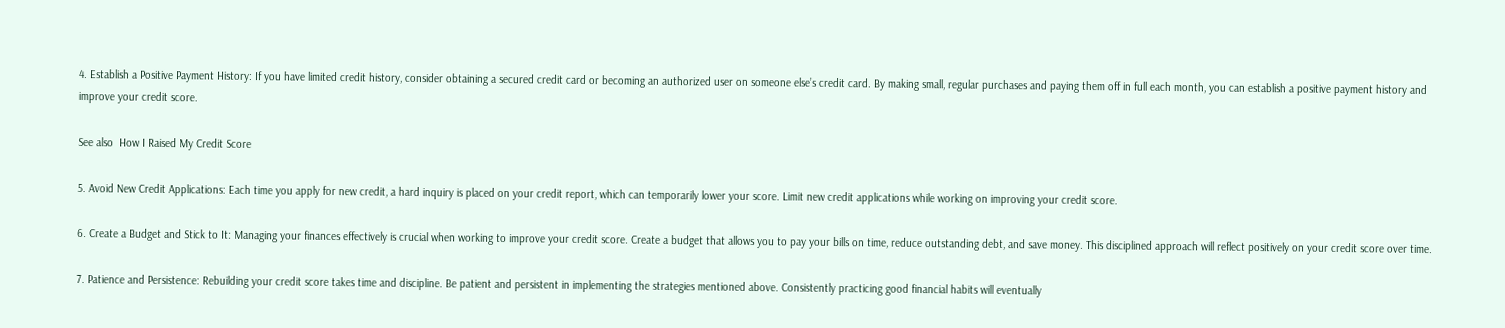4. Establish a Positive Payment History: If you have limited credit history, consider obtaining a secured credit card or becoming an authorized user on someone else’s credit card. By making small, regular purchases and paying them off in full each month, you can establish a positive payment history and improve your credit score.

See also  How I Raised My Credit Score

5. Avoid New Credit Applications: Each time you apply for new credit, a hard inquiry is placed on your credit report, which can temporarily lower your score. Limit new credit applications while working on improving your credit score.

6. Create a Budget and Stick to It: Managing your finances effectively is crucial when working to improve your credit score. Create a budget that allows you to pay your bills on time, reduce outstanding debt, and save money. This disciplined approach will reflect positively on your credit score over time.

7. Patience and Persistence: Rebuilding your credit score takes time and discipline. Be patient and persistent in implementing the strategies mentioned above. Consistently practicing good financial habits will eventually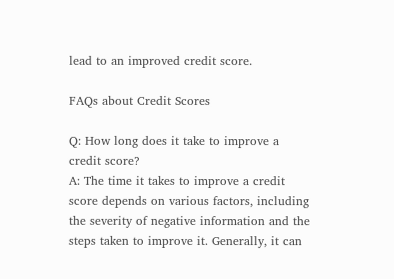lead to an improved credit score.

FAQs about Credit Scores

Q: How long does it take to improve a credit score?
A: The time it takes to improve a credit score depends on various factors, including the severity of negative information and the steps taken to improve it. Generally, it can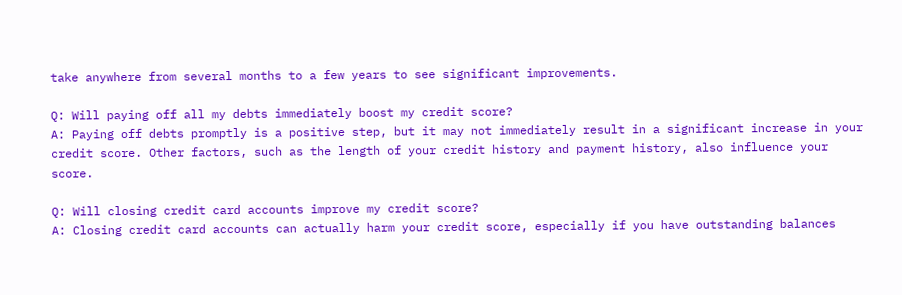take anywhere from several months to a few years to see significant improvements.

Q: Will paying off all my debts immediately boost my credit score?
A: Paying off debts promptly is a positive step, but it may not immediately result in a significant increase in your credit score. Other factors, such as the length of your credit history and payment history, also influence your score.

Q: Will closing credit card accounts improve my credit score?
A: Closing credit card accounts can actually harm your credit score, especially if you have outstanding balances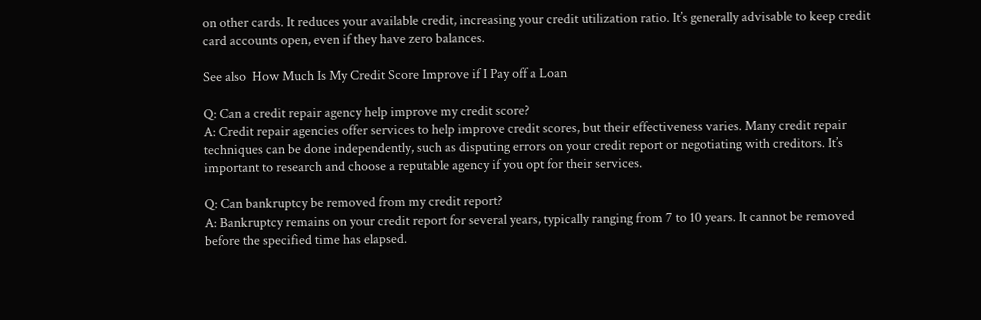on other cards. It reduces your available credit, increasing your credit utilization ratio. It’s generally advisable to keep credit card accounts open, even if they have zero balances.

See also  How Much Is My Credit Score Improve if I Pay off a Loan

Q: Can a credit repair agency help improve my credit score?
A: Credit repair agencies offer services to help improve credit scores, but their effectiveness varies. Many credit repair techniques can be done independently, such as disputing errors on your credit report or negotiating with creditors. It’s important to research and choose a reputable agency if you opt for their services.

Q: Can bankruptcy be removed from my credit report?
A: Bankruptcy remains on your credit report for several years, typically ranging from 7 to 10 years. It cannot be removed before the specified time has elapsed.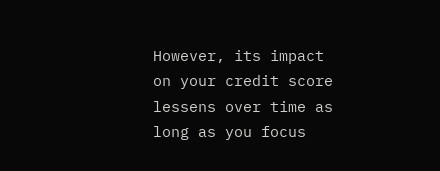However, its impact on your credit score lessens over time as long as you focus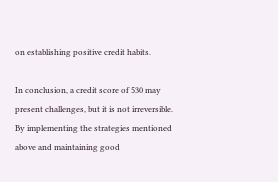on establishing positive credit habits.

In conclusion, a credit score of 530 may present challenges, but it is not irreversible. By implementing the strategies mentioned above and maintaining good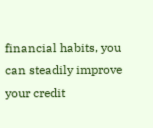financial habits, you can steadily improve your credit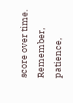score over time. Remember, patience,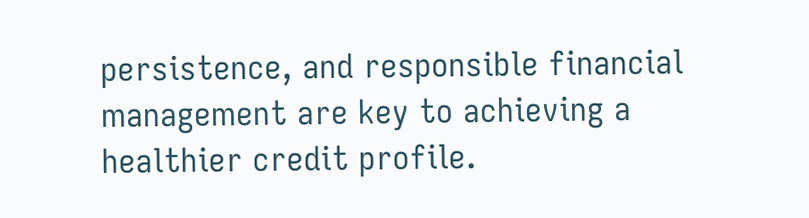persistence, and responsible financial management are key to achieving a healthier credit profile.